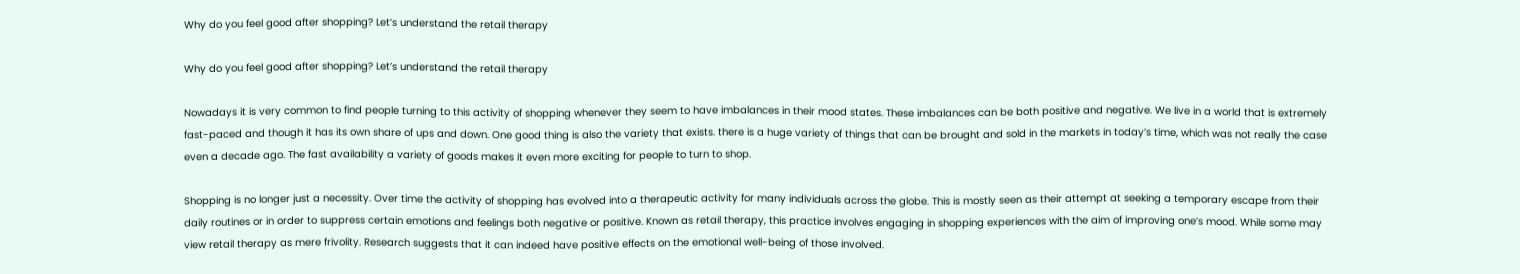Why do you feel good after shopping? Let’s understand the retail therapy

Why do you feel good after shopping? Let’s understand the retail therapy

Nowadays it is very common to find people turning to this activity of shopping whenever they seem to have imbalances in their mood states. These imbalances can be both positive and negative. We live in a world that is extremely fast-paced and though it has its own share of ups and down. One good thing is also the variety that exists. there is a huge variety of things that can be brought and sold in the markets in today’s time, which was not really the case even a decade ago. The fast availability a variety of goods makes it even more exciting for people to turn to shop.

Shopping is no longer just a necessity. Over time the activity of shopping has evolved into a therapeutic activity for many individuals across the globe. This is mostly seen as their attempt at seeking a temporary escape from their daily routines or in order to suppress certain emotions and feelings both negative or positive. Known as retail therapy, this practice involves engaging in shopping experiences with the aim of improving one’s mood. While some may view retail therapy as mere frivolity. Research suggests that it can indeed have positive effects on the emotional well-being of those involved.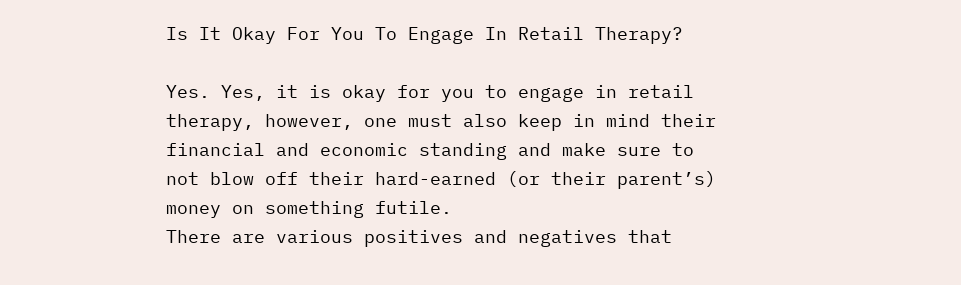Is It Okay For You To Engage In Retail Therapy?

Yes. Yes, it is okay for you to engage in retail therapy, however, one must also keep in mind their financial and economic standing and make sure to not blow off their hard-earned (or their parent’s) money on something futile.
There are various positives and negatives that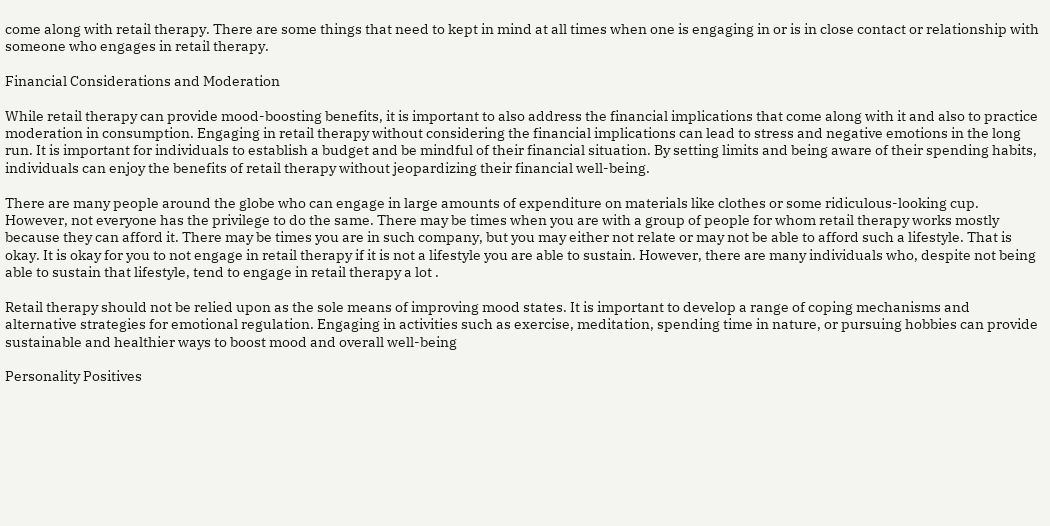come along with retail therapy. There are some things that need to kept in mind at all times when one is engaging in or is in close contact or relationship with someone who engages in retail therapy.

Financial Considerations and Moderation

While retail therapy can provide mood-boosting benefits, it is important to also address the financial implications that come along with it and also to practice moderation in consumption. Engaging in retail therapy without considering the financial implications can lead to stress and negative emotions in the long run. It is important for individuals to establish a budget and be mindful of their financial situation. By setting limits and being aware of their spending habits, individuals can enjoy the benefits of retail therapy without jeopardizing their financial well-being.

There are many people around the globe who can engage in large amounts of expenditure on materials like clothes or some ridiculous-looking cup. However, not everyone has the privilege to do the same. There may be times when you are with a group of people for whom retail therapy works mostly because they can afford it. There may be times you are in such company, but you may either not relate or may not be able to afford such a lifestyle. That is okay. It is okay for you to not engage in retail therapy if it is not a lifestyle you are able to sustain. However, there are many individuals who, despite not being able to sustain that lifestyle, tend to engage in retail therapy a lot .

Retail therapy should not be relied upon as the sole means of improving mood states. It is important to develop a range of coping mechanisms and alternative strategies for emotional regulation. Engaging in activities such as exercise, meditation, spending time in nature, or pursuing hobbies can provide sustainable and healthier ways to boost mood and overall well-being

Personality Positives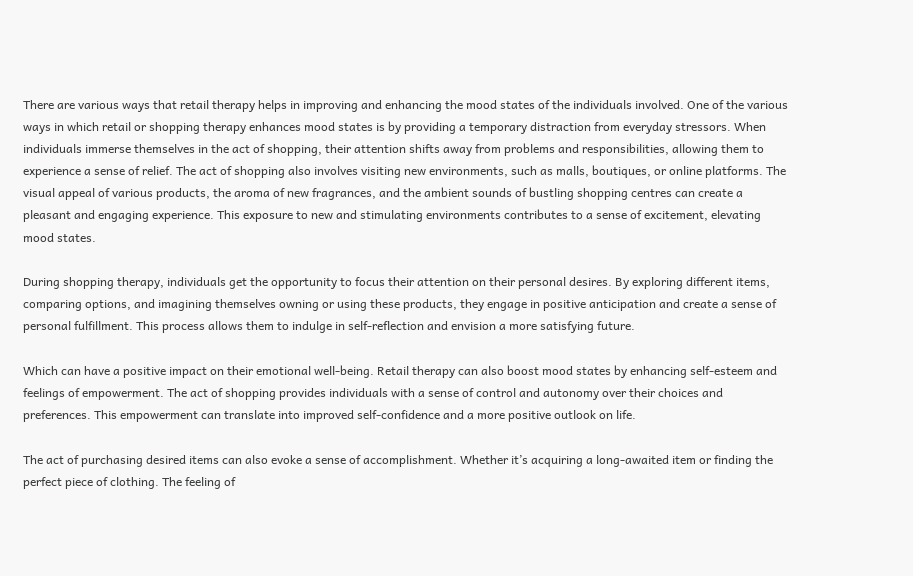There are various ways that retail therapy helps in improving and enhancing the mood states of the individuals involved. One of the various ways in which retail or shopping therapy enhances mood states is by providing a temporary distraction from everyday stressors. When individuals immerse themselves in the act of shopping, their attention shifts away from problems and responsibilities, allowing them to experience a sense of relief. The act of shopping also involves visiting new environments, such as malls, boutiques, or online platforms. The visual appeal of various products, the aroma of new fragrances, and the ambient sounds of bustling shopping centres can create a pleasant and engaging experience. This exposure to new and stimulating environments contributes to a sense of excitement, elevating mood states.

During shopping therapy, individuals get the opportunity to focus their attention on their personal desires. By exploring different items, comparing options, and imagining themselves owning or using these products, they engage in positive anticipation and create a sense of personal fulfillment. This process allows them to indulge in self-reflection and envision a more satisfying future.

Which can have a positive impact on their emotional well-being. Retail therapy can also boost mood states by enhancing self-esteem and feelings of empowerment. The act of shopping provides individuals with a sense of control and autonomy over their choices and preferences. This empowerment can translate into improved self-confidence and a more positive outlook on life.

The act of purchasing desired items can also evoke a sense of accomplishment. Whether it’s acquiring a long-awaited item or finding the perfect piece of clothing. The feeling of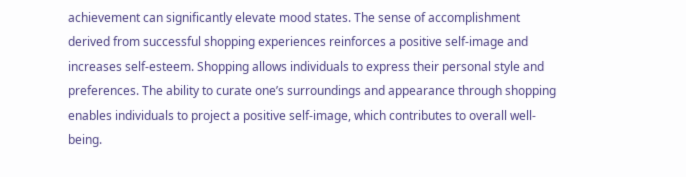achievement can significantly elevate mood states. The sense of accomplishment derived from successful shopping experiences reinforces a positive self-image and increases self-esteem. Shopping allows individuals to express their personal style and preferences. The ability to curate one’s surroundings and appearance through shopping enables individuals to project a positive self-image, which contributes to overall well-being.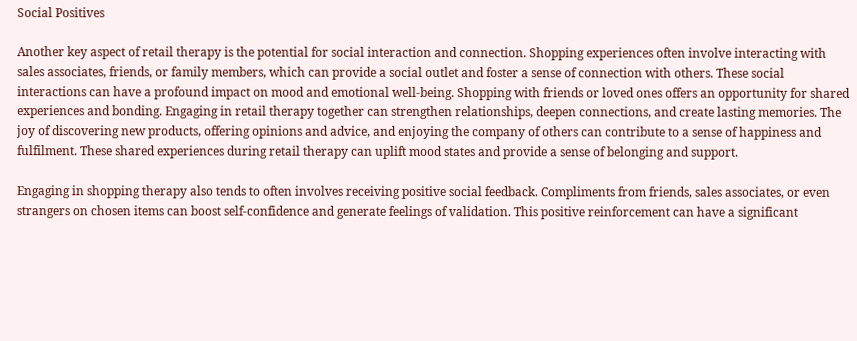Social Positives

Another key aspect of retail therapy is the potential for social interaction and connection. Shopping experiences often involve interacting with sales associates, friends, or family members, which can provide a social outlet and foster a sense of connection with others. These social interactions can have a profound impact on mood and emotional well-being. Shopping with friends or loved ones offers an opportunity for shared experiences and bonding. Engaging in retail therapy together can strengthen relationships, deepen connections, and create lasting memories. The joy of discovering new products, offering opinions and advice, and enjoying the company of others can contribute to a sense of happiness and fulfilment. These shared experiences during retail therapy can uplift mood states and provide a sense of belonging and support.

Engaging in shopping therapy also tends to often involves receiving positive social feedback. Compliments from friends, sales associates, or even strangers on chosen items can boost self-confidence and generate feelings of validation. This positive reinforcement can have a significant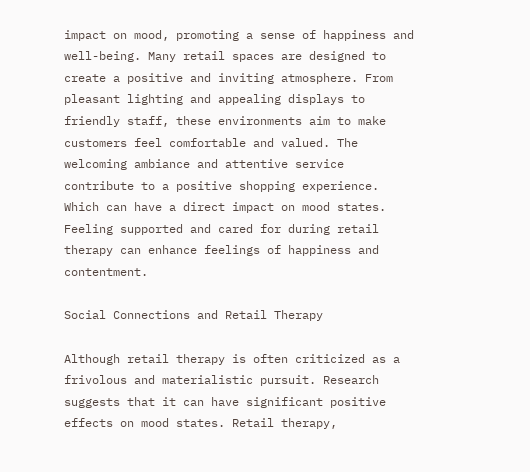impact on mood, promoting a sense of happiness and well-being. Many retail spaces are designed to create a positive and inviting atmosphere. From pleasant lighting and appealing displays to friendly staff, these environments aim to make customers feel comfortable and valued. The welcoming ambiance and attentive service contribute to a positive shopping experience. Which can have a direct impact on mood states. Feeling supported and cared for during retail therapy can enhance feelings of happiness and contentment.

Social Connections and Retail Therapy

Although retail therapy is often criticized as a frivolous and materialistic pursuit. Research suggests that it can have significant positive effects on mood states. Retail therapy,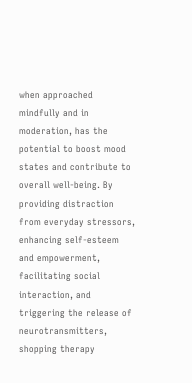when approached mindfully and in moderation, has the potential to boost mood states and contribute to overall well-being. By providing distraction from everyday stressors, enhancing self-esteem and empowerment, facilitating social interaction, and triggering the release of neurotransmitters, shopping therapy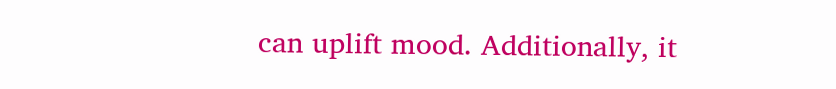can uplift mood. Additionally, it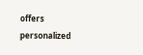offers personalized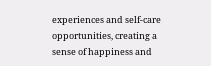experiences and self-care opportunities, creating a sense of happiness and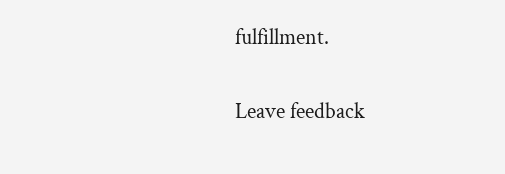fulfillment.

Leave feedback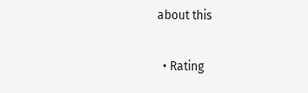about this

  • Rating